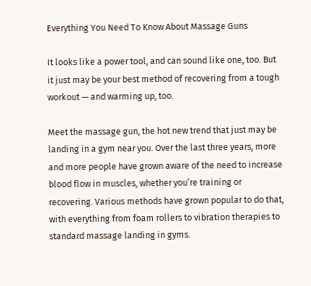Everything You Need To Know About Massage Guns

It looks like a power tool, and can sound like one, too. But it just may be your best method of recovering from a tough workout — and warming up, too.

Meet the massage gun, the hot new trend that just may be landing in a gym near you. Over the last three years, more and more people have grown aware of the need to increase blood flow in muscles, whether you’re training or recovering. Various methods have grown popular to do that, with everything from foam rollers to vibration therapies to standard massage landing in gyms.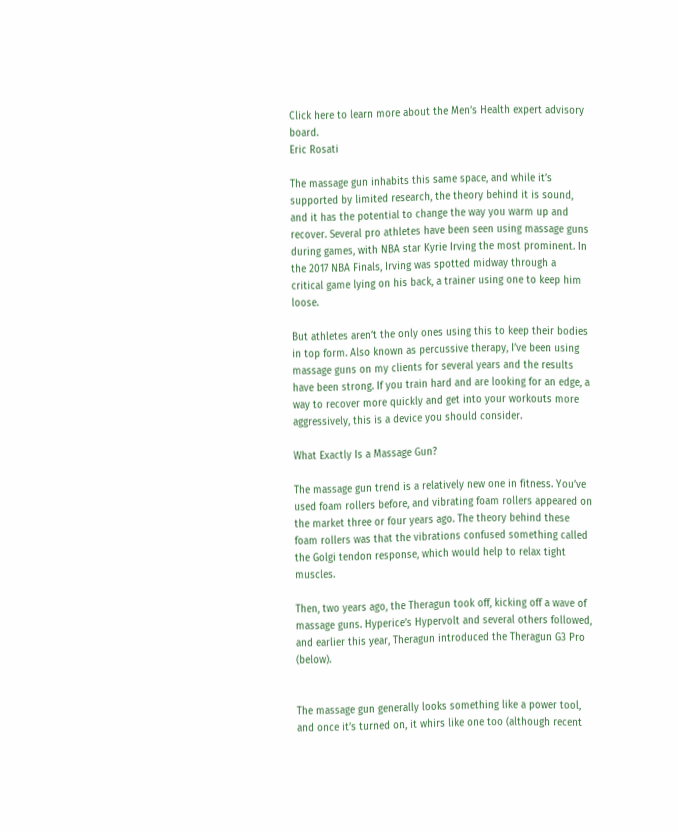Click here to learn more about the Men’s Health expert advisory board.
Eric Rosati

The massage gun inhabits this same space, and while it’s supported by limited research, the theory behind it is sound, and it has the potential to change the way you warm up and recover. Several pro athletes have been seen using massage guns during games, with NBA star Kyrie Irving the most prominent. In the 2017 NBA Finals, Irving was spotted midway through a critical game lying on his back, a trainer using one to keep him loose.

But athletes aren’t the only ones using this to keep their bodies in top form. Also known as percussive therapy, I’ve been using massage guns on my clients for several years and the results have been strong. If you train hard and are looking for an edge, a way to recover more quickly and get into your workouts more aggressively, this is a device you should consider.

What Exactly Is a Massage Gun?

The massage gun trend is a relatively new one in fitness. You’ve used foam rollers before, and vibrating foam rollers appeared on the market three or four years ago. The theory behind these foam rollers was that the vibrations confused something called the Golgi tendon response, which would help to relax tight muscles.

Then, two years ago, the Theragun took off, kicking off a wave of massage guns. Hyperice’s Hypervolt and several others followed, and earlier this year, Theragun introduced the Theragun G3 Pro (below).


The massage gun generally looks something like a power tool, and once it’s turned on, it whirs like one too (although recent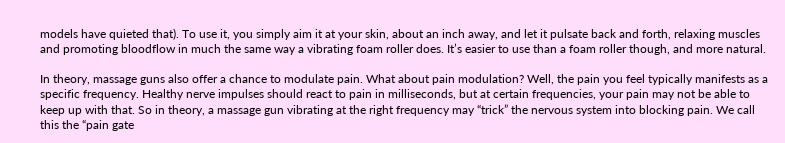models have quieted that). To use it, you simply aim it at your skin, about an inch away, and let it pulsate back and forth, relaxing muscles and promoting bloodflow in much the same way a vibrating foam roller does. It’s easier to use than a foam roller though, and more natural.

In theory, massage guns also offer a chance to modulate pain. What about pain modulation? Well, the pain you feel typically manifests as a specific frequency. Healthy nerve impulses should react to pain in milliseconds, but at certain frequencies, your pain may not be able to keep up with that. So in theory, a massage gun vibrating at the right frequency may “trick” the nervous system into blocking pain. We call this the “pain gate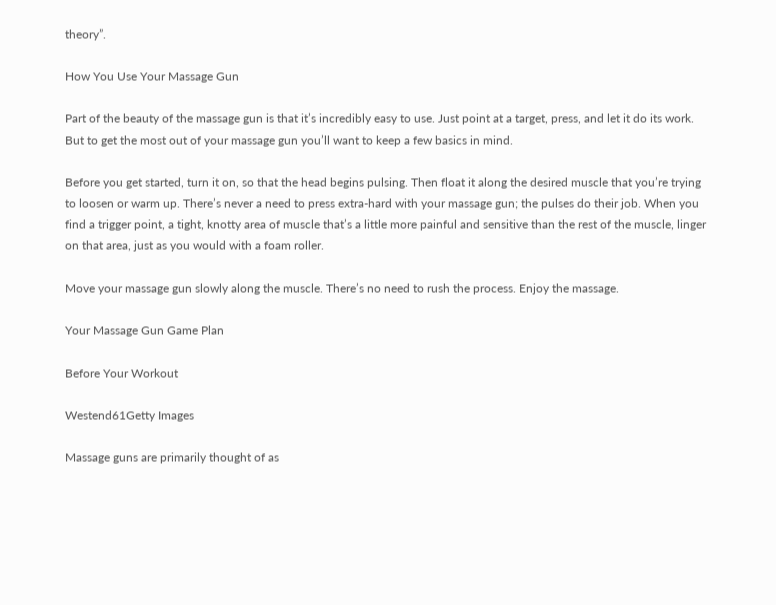theory”.

How You Use Your Massage Gun

Part of the beauty of the massage gun is that it’s incredibly easy to use. Just point at a target, press, and let it do its work. But to get the most out of your massage gun you’ll want to keep a few basics in mind.

Before you get started, turn it on, so that the head begins pulsing. Then float it along the desired muscle that you’re trying to loosen or warm up. There’s never a need to press extra-hard with your massage gun; the pulses do their job. When you find a trigger point, a tight, knotty area of muscle that’s a little more painful and sensitive than the rest of the muscle, linger on that area, just as you would with a foam roller.

Move your massage gun slowly along the muscle. There’s no need to rush the process. Enjoy the massage.

Your Massage Gun Game Plan

Before Your Workout

Westend61Getty Images

Massage guns are primarily thought of as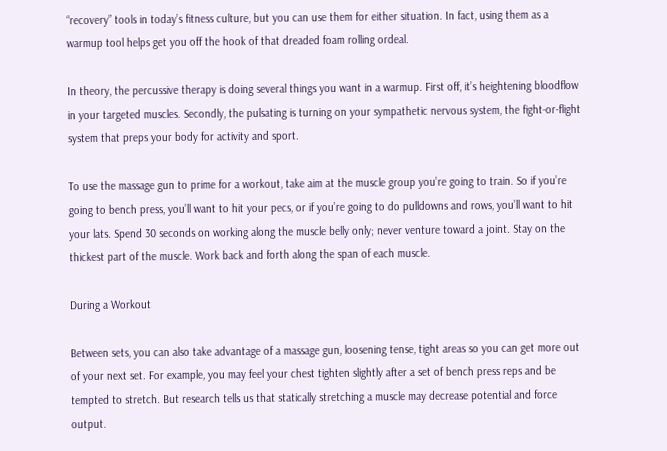“recovery” tools in today’s fitness culture, but you can use them for either situation. In fact, using them as a warmup tool helps get you off the hook of that dreaded foam rolling ordeal.

In theory, the percussive therapy is doing several things you want in a warmup. First off, it’s heightening bloodflow in your targeted muscles. Secondly, the pulsating is turning on your sympathetic nervous system, the fight-or-flight system that preps your body for activity and sport.

To use the massage gun to prime for a workout, take aim at the muscle group you’re going to train. So if you’re going to bench press, you’ll want to hit your pecs, or if you’re going to do pulldowns and rows, you’ll want to hit your lats. Spend 30 seconds on working along the muscle belly only; never venture toward a joint. Stay on the thickest part of the muscle. Work back and forth along the span of each muscle.

During a Workout

Between sets, you can also take advantage of a massage gun, loosening tense, tight areas so you can get more out of your next set. For example, you may feel your chest tighten slightly after a set of bench press reps and be tempted to stretch. But research tells us that statically stretching a muscle may decrease potential and force output.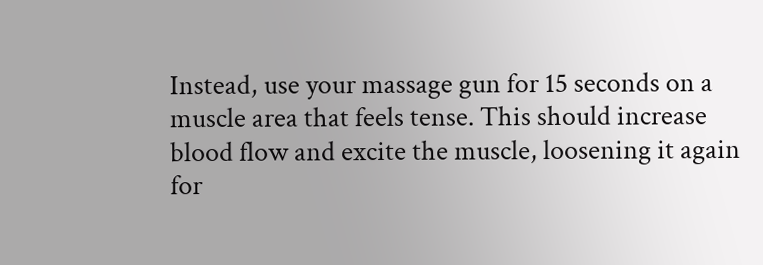Instead, use your massage gun for 15 seconds on a muscle area that feels tense. This should increase blood flow and excite the muscle, loosening it again for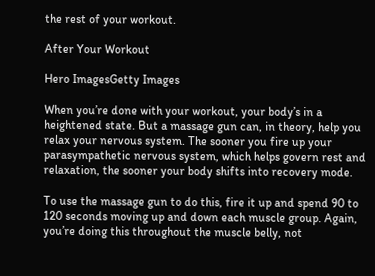the rest of your workout.

After Your Workout

Hero ImagesGetty Images

When you’re done with your workout, your body’s in a heightened state. But a massage gun can, in theory, help you relax your nervous system. The sooner you fire up your parasympathetic nervous system, which helps govern rest and relaxation, the sooner your body shifts into recovery mode.

To use the massage gun to do this, fire it up and spend 90 to 120 seconds moving up and down each muscle group. Again, you’re doing this throughout the muscle belly, not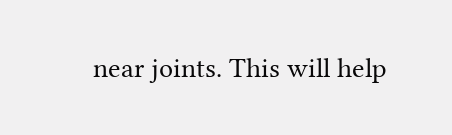near joints. This will help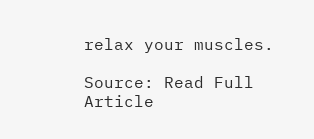relax your muscles.

Source: Read Full Article